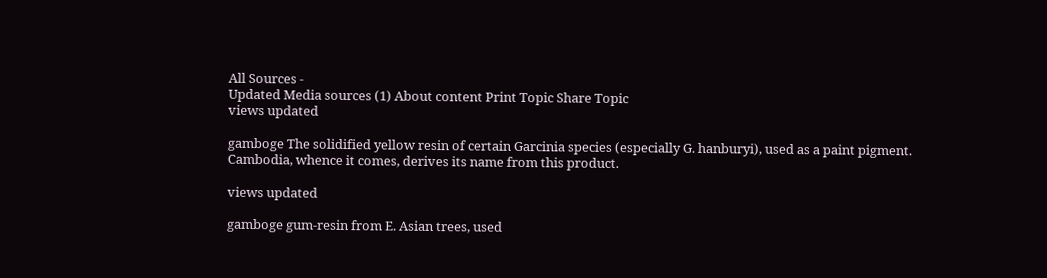All Sources -
Updated Media sources (1) About content Print Topic Share Topic
views updated

gamboge The solidified yellow resin of certain Garcinia species (especially G. hanburyi), used as a paint pigment. Cambodia, whence it comes, derives its name from this product.

views updated

gamboge gum-resin from E. Asian trees, used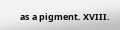as a pigment. XVIII.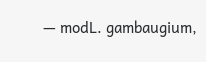— modL. gambaugium,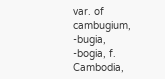var. of cambugium, -bugia, -bogia, f. Cambodia,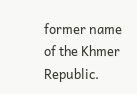former name of the Khmer Republic.